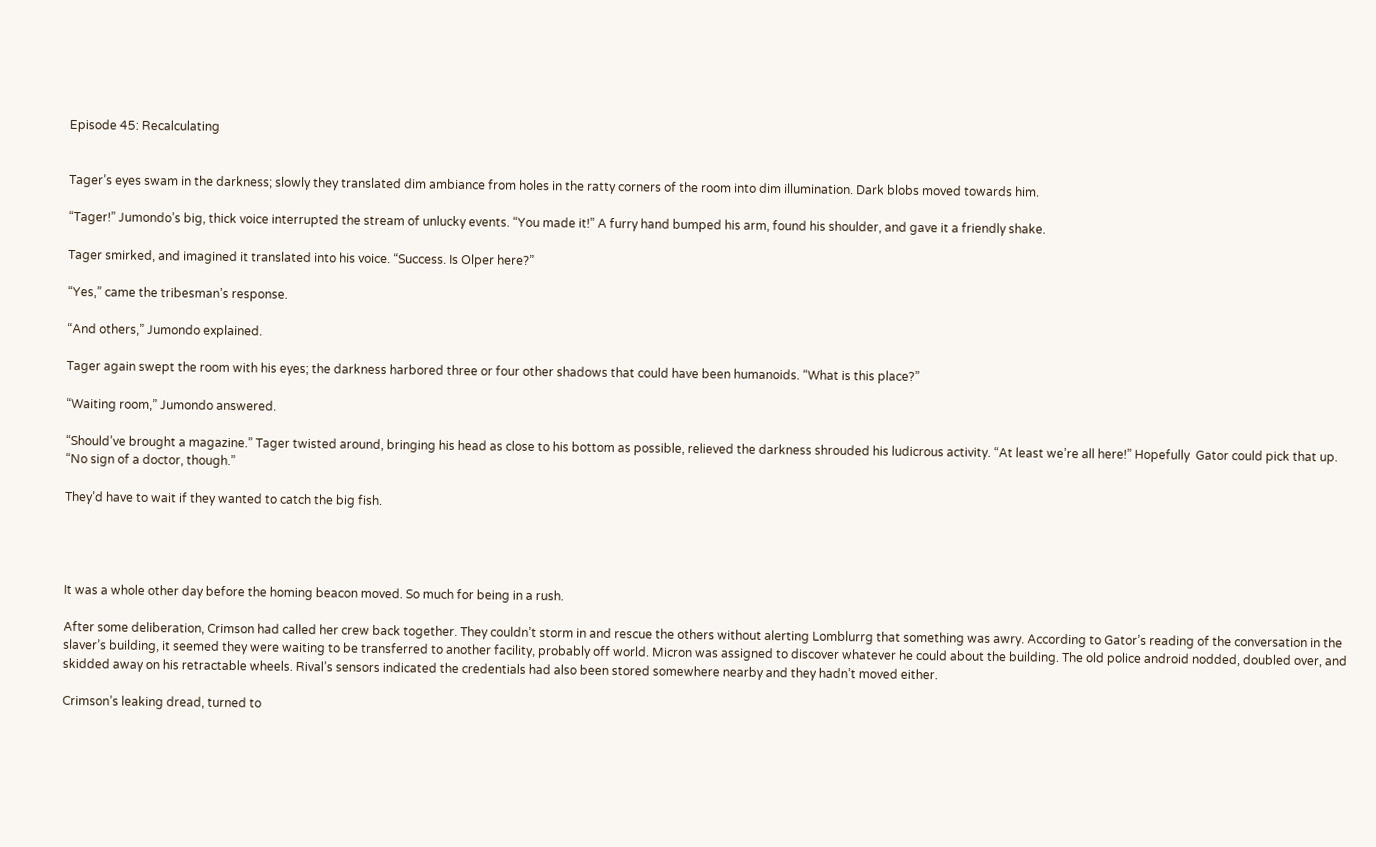Episode 45: Recalculating


Tager’s eyes swam in the darkness; slowly they translated dim ambiance from holes in the ratty corners of the room into dim illumination. Dark blobs moved towards him.

“Tager!” Jumondo’s big, thick voice interrupted the stream of unlucky events. “You made it!” A furry hand bumped his arm, found his shoulder, and gave it a friendly shake.

Tager smirked, and imagined it translated into his voice. “Success. Is Olper here?”

“Yes,” came the tribesman’s response.

“And others,” Jumondo explained.

Tager again swept the room with his eyes; the darkness harbored three or four other shadows that could have been humanoids. “What is this place?”

“Waiting room,” Jumondo answered.

“Should’ve brought a magazine.” Tager twisted around, bringing his head as close to his bottom as possible, relieved the darkness shrouded his ludicrous activity. “At least we’re all here!” Hopefully  Gator could pick that up. “No sign of a doctor, though.”

They’d have to wait if they wanted to catch the big fish.




It was a whole other day before the homing beacon moved. So much for being in a rush.

After some deliberation, Crimson had called her crew back together. They couldn’t storm in and rescue the others without alerting Lomblurrg that something was awry. According to Gator’s reading of the conversation in the slaver’s building, it seemed they were waiting to be transferred to another facility, probably off world. Micron was assigned to discover whatever he could about the building. The old police android nodded, doubled over, and skidded away on his retractable wheels. Rival’s sensors indicated the credentials had also been stored somewhere nearby and they hadn’t moved either.

Crimson’s leaking dread, turned to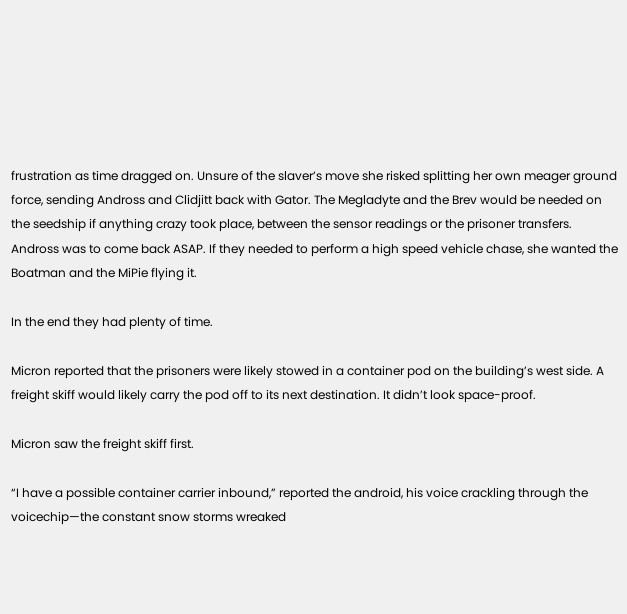frustration as time dragged on. Unsure of the slaver’s move she risked splitting her own meager ground force, sending Andross and Clidjitt back with Gator. The Megladyte and the Brev would be needed on the seedship if anything crazy took place, between the sensor readings or the prisoner transfers. Andross was to come back ASAP. If they needed to perform a high speed vehicle chase, she wanted the Boatman and the MiPie flying it.

In the end they had plenty of time.

Micron reported that the prisoners were likely stowed in a container pod on the building’s west side. A freight skiff would likely carry the pod off to its next destination. It didn’t look space-proof.

Micron saw the freight skiff first.

“I have a possible container carrier inbound,” reported the android, his voice crackling through the voicechip—the constant snow storms wreaked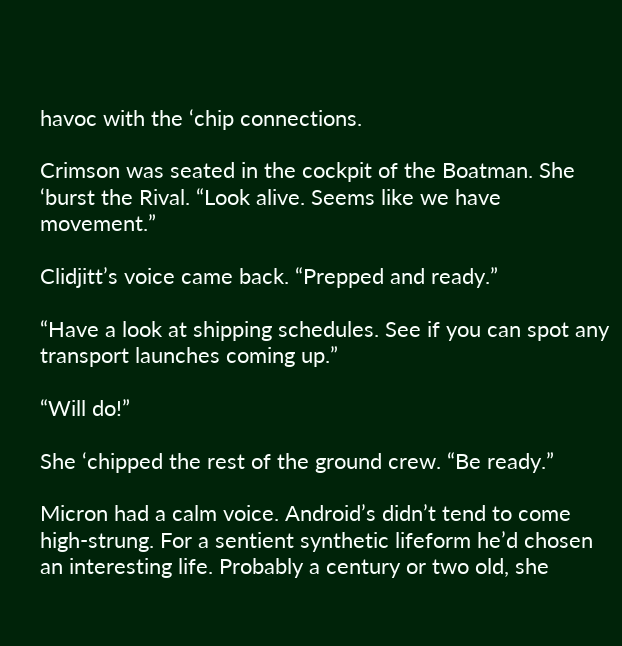havoc with the ‘chip connections.

Crimson was seated in the cockpit of the Boatman. She ‘burst the Rival. “Look alive. Seems like we have movement.”

Clidjitt’s voice came back. “Prepped and ready.”

“Have a look at shipping schedules. See if you can spot any transport launches coming up.”

“Will do!”

She ‘chipped the rest of the ground crew. “Be ready.”

Micron had a calm voice. Android’s didn’t tend to come high-strung. For a sentient synthetic lifeform he’d chosen an interesting life. Probably a century or two old, she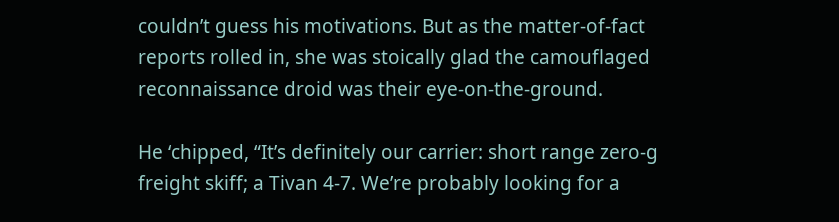couldn’t guess his motivations. But as the matter-of-fact reports rolled in, she was stoically glad the camouflaged reconnaissance droid was their eye-on-the-ground.

He ‘chipped, “It’s definitely our carrier: short range zero-g freight skiff; a Tivan 4-7. We’re probably looking for a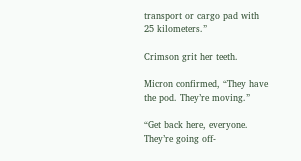transport or cargo pad with 25 kilometers.”

Crimson grit her teeth.

Micron confirmed, “They have the pod. They’re moving.”

“Get back here, everyone. They’re going off-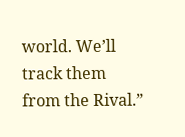world. We’ll track them from the Rival.”